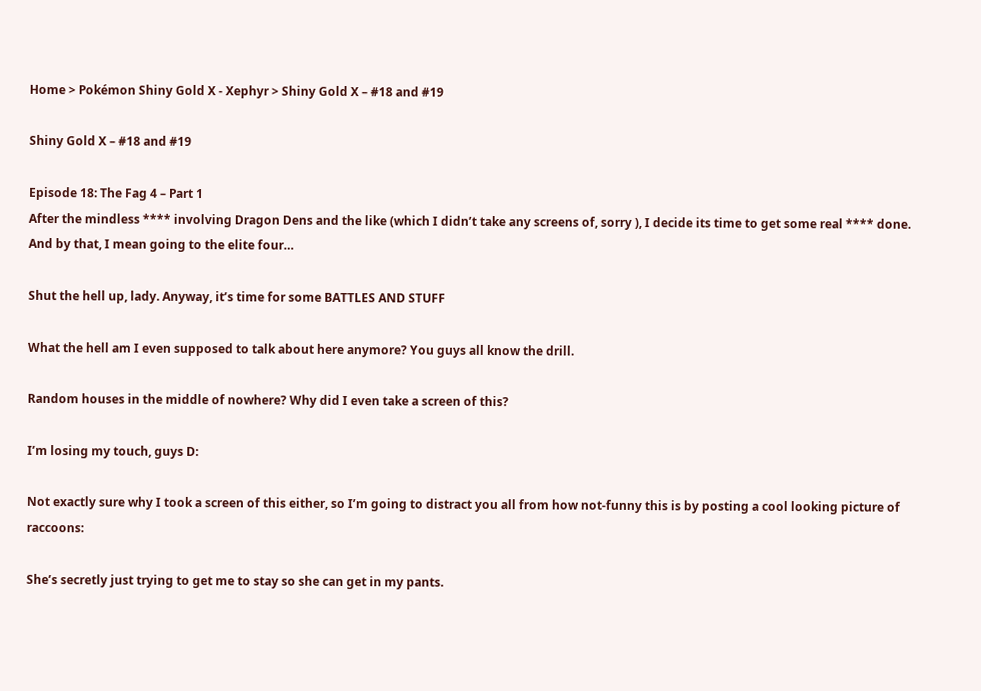Home > Pokémon Shiny Gold X - Xephyr > Shiny Gold X – #18 and #19

Shiny Gold X – #18 and #19

Episode 18: The Fag 4 – Part 1
After the mindless **** involving Dragon Dens and the like (which I didn’t take any screens of, sorry ), I decide its time to get some real **** done. And by that, I mean going to the elite four…

Shut the hell up, lady. Anyway, it’s time for some BATTLES AND STUFF

What the hell am I even supposed to talk about here anymore? You guys all know the drill.

Random houses in the middle of nowhere? Why did I even take a screen of this?

I’m losing my touch, guys D:

Not exactly sure why I took a screen of this either, so I’m going to distract you all from how not-funny this is by posting a cool looking picture of raccoons:

She’s secretly just trying to get me to stay so she can get in my pants.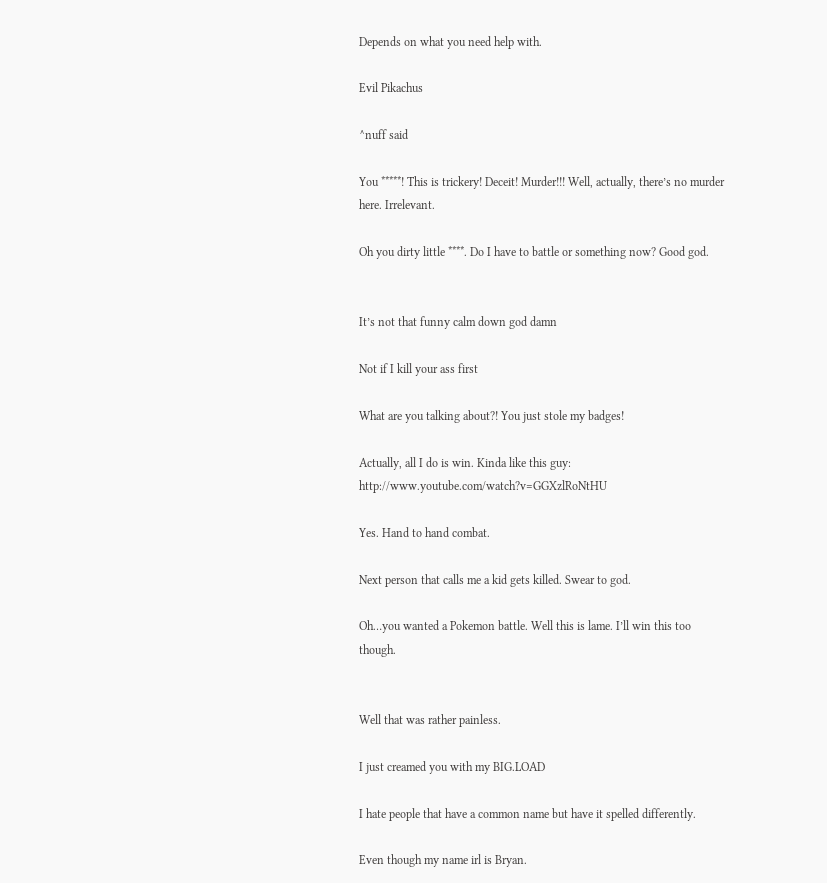Depends on what you need help with.

Evil Pikachus

^nuff said

You *****! This is trickery! Deceit! Murder!!! Well, actually, there’s no murder here. Irrelevant.

Oh you dirty little ****. Do I have to battle or something now? Good god.


It’s not that funny calm down god damn

Not if I kill your ass first

What are you talking about?! You just stole my badges!

Actually, all I do is win. Kinda like this guy: http://www.youtube.com/watch?v=GGXzlRoNtHU

Yes. Hand to hand combat.

Next person that calls me a kid gets killed. Swear to god.

Oh…you wanted a Pokemon battle. Well this is lame. I’ll win this too though.


Well that was rather painless.

I just creamed you with my BIG.LOAD

I hate people that have a common name but have it spelled differently.

Even though my name irl is Bryan.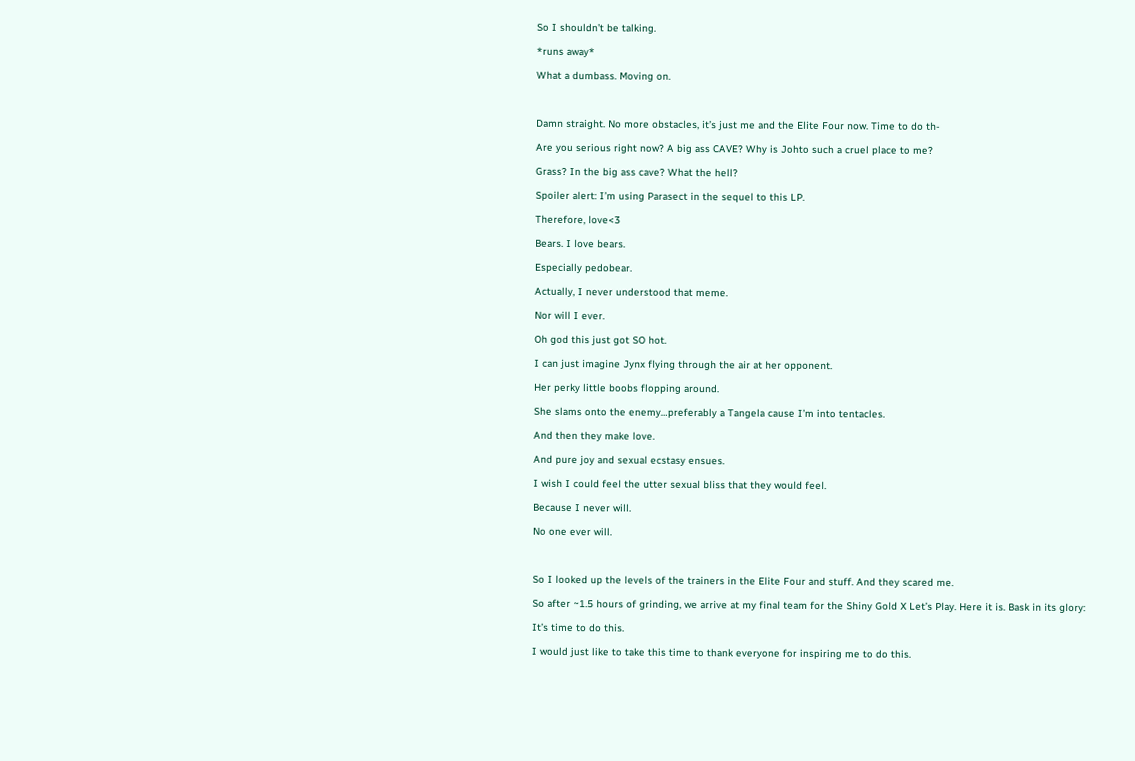So I shouldn’t be talking.

*runs away*

What a dumbass. Moving on.



Damn straight. No more obstacles, it’s just me and the Elite Four now. Time to do th-

Are you serious right now? A big ass CAVE? Why is Johto such a cruel place to me?

Grass? In the big ass cave? What the hell?

Spoiler alert: I’m using Parasect in the sequel to this LP.

Therefore, love<3

Bears. I love bears.

Especially pedobear.

Actually, I never understood that meme.

Nor will I ever.

Oh god this just got SO hot.

I can just imagine Jynx flying through the air at her opponent.

Her perky little boobs flopping around.

She slams onto the enemy…preferably a Tangela cause I’m into tentacles.

And then they make love.

And pure joy and sexual ecstasy ensues.

I wish I could feel the utter sexual bliss that they would feel.

Because I never will.

No one ever will.



So I looked up the levels of the trainers in the Elite Four and stuff. And they scared me.

So after ~1.5 hours of grinding, we arrive at my final team for the Shiny Gold X Let’s Play. Here it is. Bask in its glory:

It’s time to do this.

I would just like to take this time to thank everyone for inspiring me to do this.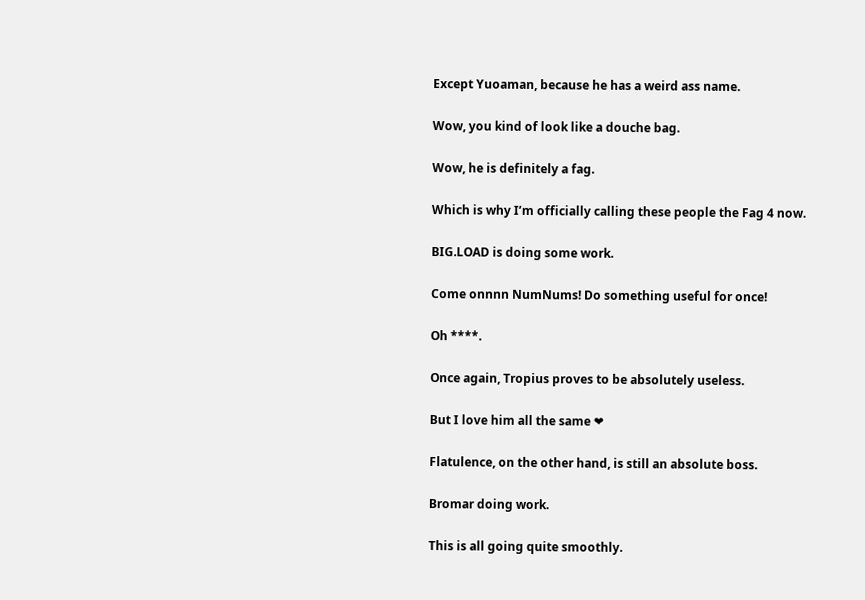Except Yuoaman, because he has a weird ass name.

Wow, you kind of look like a douche bag.

Wow, he is definitely a fag.

Which is why I’m officially calling these people the Fag 4 now.

BIG.LOAD is doing some work.

Come onnnn NumNums! Do something useful for once!

Oh ****.

Once again, Tropius proves to be absolutely useless.

But I love him all the same ❤

Flatulence, on the other hand, is still an absolute boss.

Bromar doing work.

This is all going quite smoothly.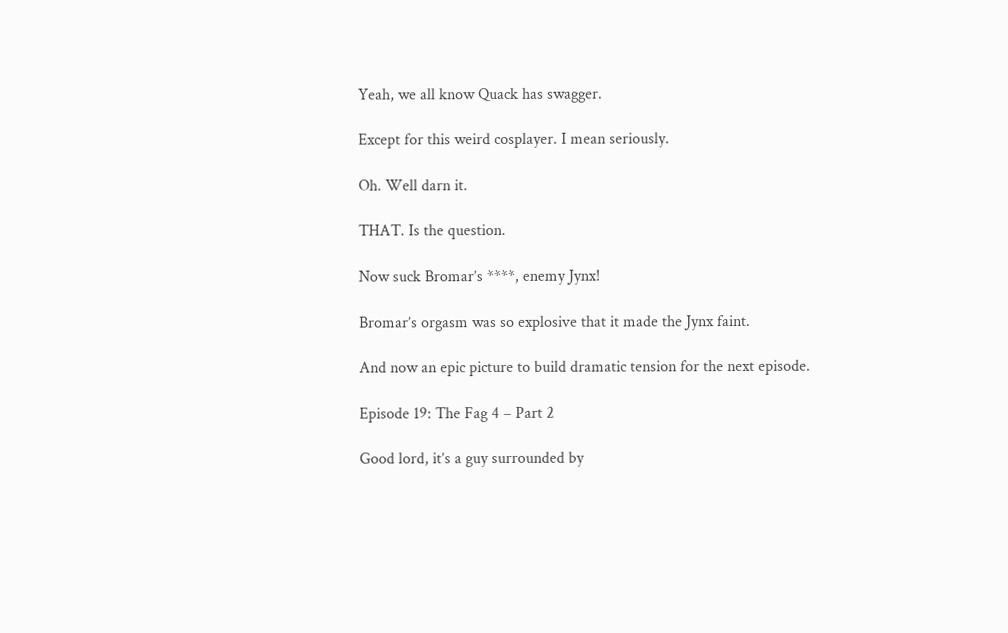Yeah, we all know Quack has swagger.

Except for this weird cosplayer. I mean seriously.

Oh. Well darn it.

THAT. Is the question.

Now suck Bromar’s ****, enemy Jynx!

Bromar’s orgasm was so explosive that it made the Jynx faint.

And now an epic picture to build dramatic tension for the next episode.

Episode 19: The Fag 4 – Part 2

Good lord, it’s a guy surrounded by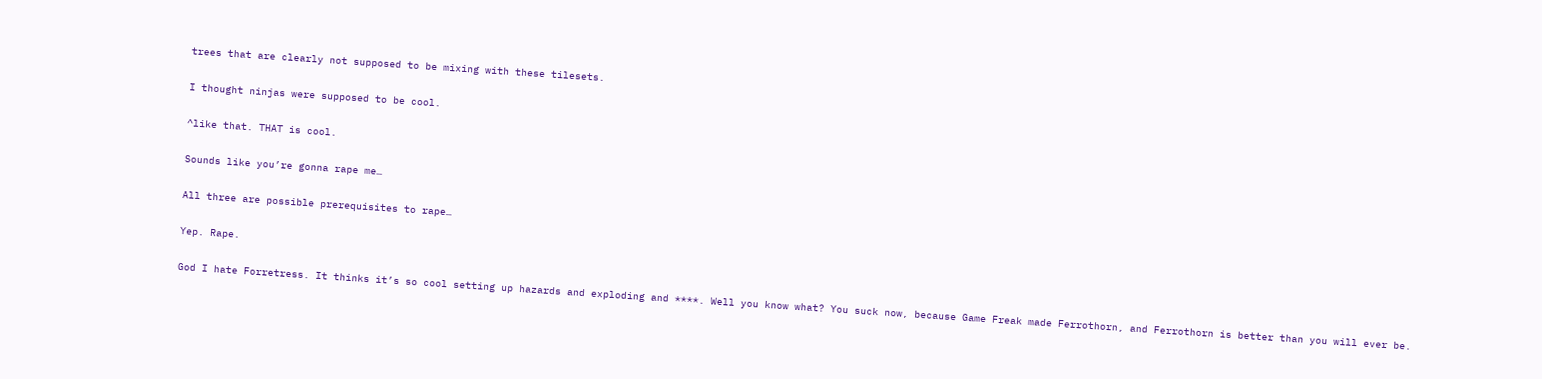trees that are clearly not supposed to be mixing with these tilesets.

I thought ninjas were supposed to be cool.

^like that. THAT is cool.

Sounds like you’re gonna rape me…

All three are possible prerequisites to rape…

Yep. Rape.

God I hate Forretress. It thinks it’s so cool setting up hazards and exploding and ****. Well you know what? You suck now, because Game Freak made Ferrothorn, and Ferrothorn is better than you will ever be.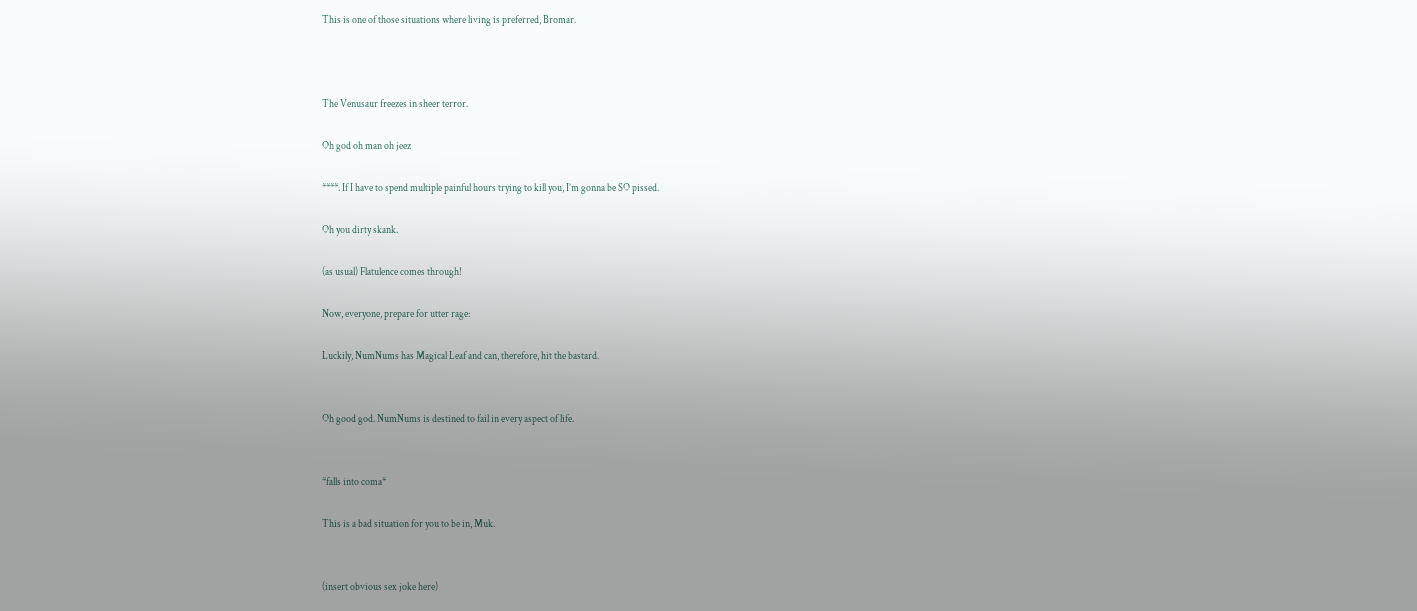This is one of those situations where living is preferred, Bromar.



The Venusaur freezes in sheer terror.

Oh god oh man oh jeez

****. If I have to spend multiple painful hours trying to kill you, I’m gonna be SO pissed.

Oh you dirty skank.

(as usual) Flatulence comes through!

Now, everyone, prepare for utter rage:

Luckily, NumNums has Magical Leaf and can, therefore, hit the bastard.


Oh good god. NumNums is destined to fail in every aspect of life.


*falls into coma*

This is a bad situation for you to be in, Muk.


(insert obvious sex joke here)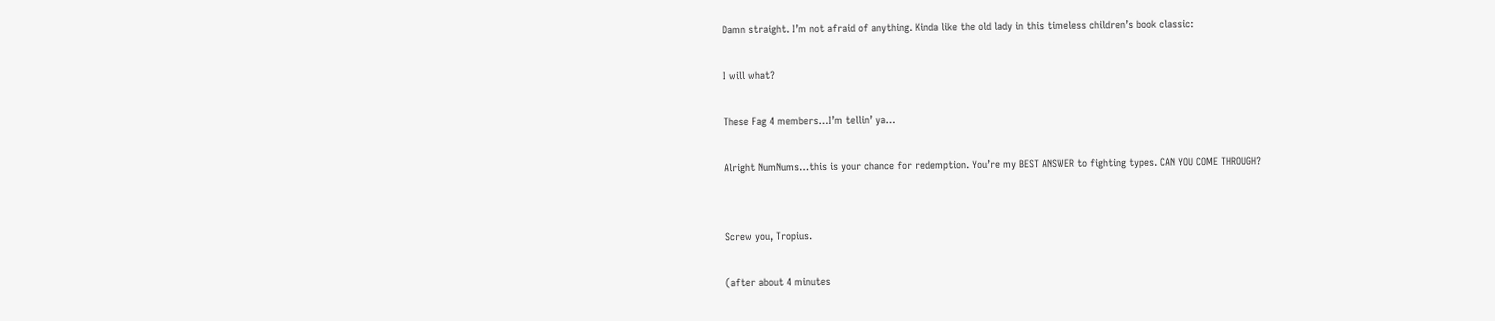Damn straight. I’m not afraid of anything. Kinda like the old lady in this timeless children’s book classic:

I will what?

These Fag 4 members…I’m tellin’ ya…

Alright NumNums…this is your chance for redemption. You’re my BEST ANSWER to fighting types. CAN YOU COME THROUGH?


Screw you, Tropius.

(after about 4 minutes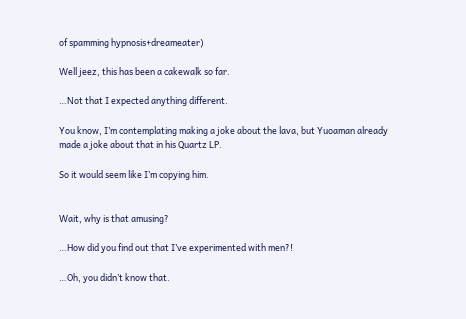of spamming hypnosis+dreameater)

Well jeez, this has been a cakewalk so far.

…Not that I expected anything different.

You know, I’m contemplating making a joke about the lava, but Yuoaman already made a joke about that in his Quartz LP.

So it would seem like I’m copying him.


Wait, why is that amusing?

…How did you find out that I’ve experimented with men?!

…Oh, you didn’t know that.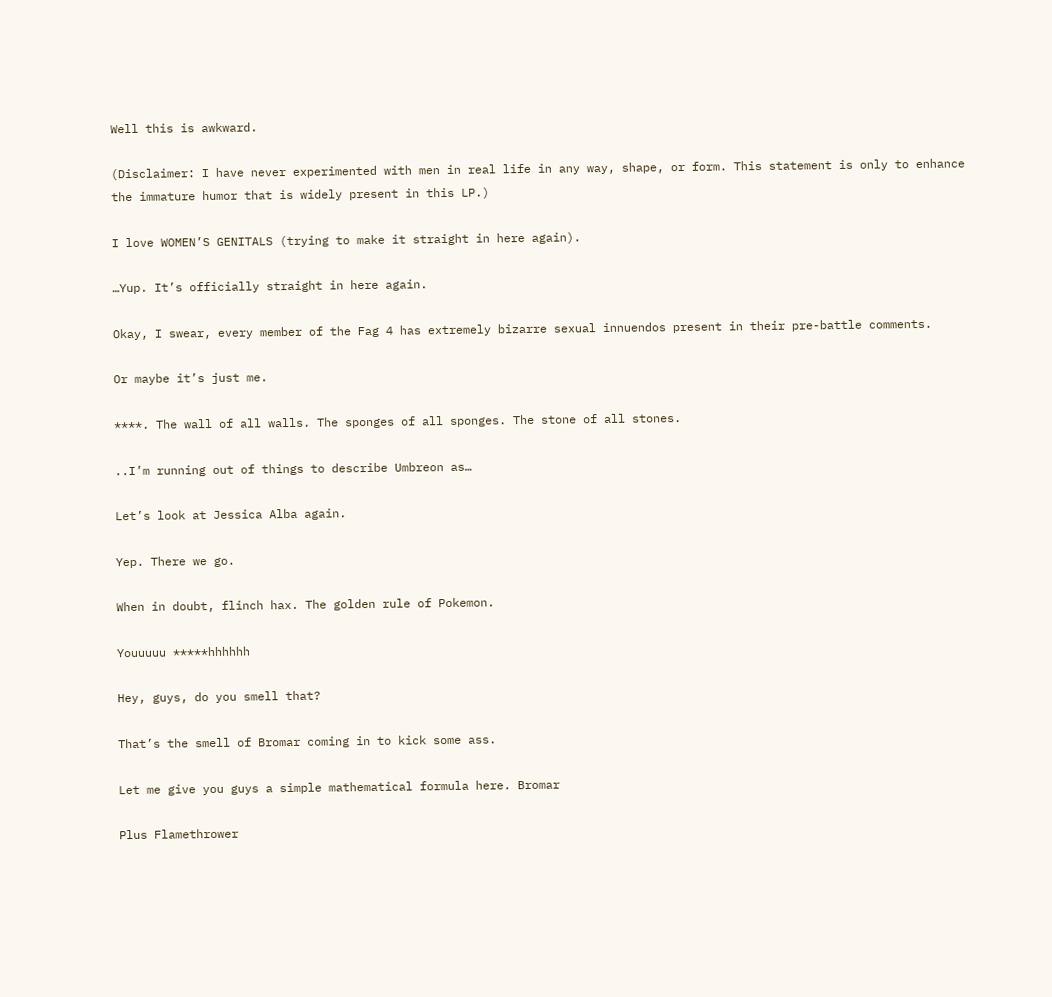Well this is awkward.

(Disclaimer: I have never experimented with men in real life in any way, shape, or form. This statement is only to enhance the immature humor that is widely present in this LP.)

I love WOMEN’S GENITALS (trying to make it straight in here again).

…Yup. It’s officially straight in here again.

Okay, I swear, every member of the Fag 4 has extremely bizarre sexual innuendos present in their pre-battle comments.

Or maybe it’s just me.

****. The wall of all walls. The sponges of all sponges. The stone of all stones.

..I’m running out of things to describe Umbreon as…

Let’s look at Jessica Alba again.

Yep. There we go.

When in doubt, flinch hax. The golden rule of Pokemon.

Youuuuu *****hhhhhh

Hey, guys, do you smell that?

That’s the smell of Bromar coming in to kick some ass.

Let me give you guys a simple mathematical formula here. Bromar

Plus Flamethrower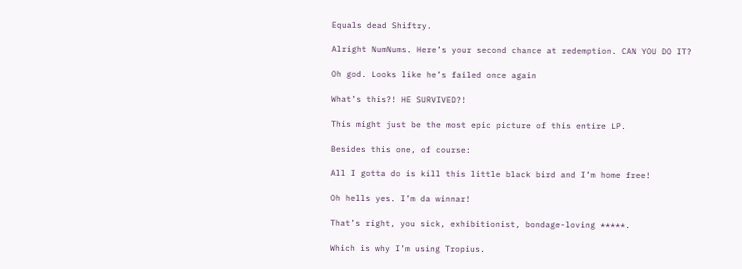Equals dead Shiftry.

Alright NumNums. Here’s your second chance at redemption. CAN YOU DO IT?

Oh god. Looks like he’s failed once again

What’s this?! HE SURVIVED?!

This might just be the most epic picture of this entire LP.

Besides this one, of course:

All I gotta do is kill this little black bird and I’m home free!

Oh hells yes. I’m da winnar!

That’s right, you sick, exhibitionist, bondage-loving *****.

Which is why I’m using Tropius.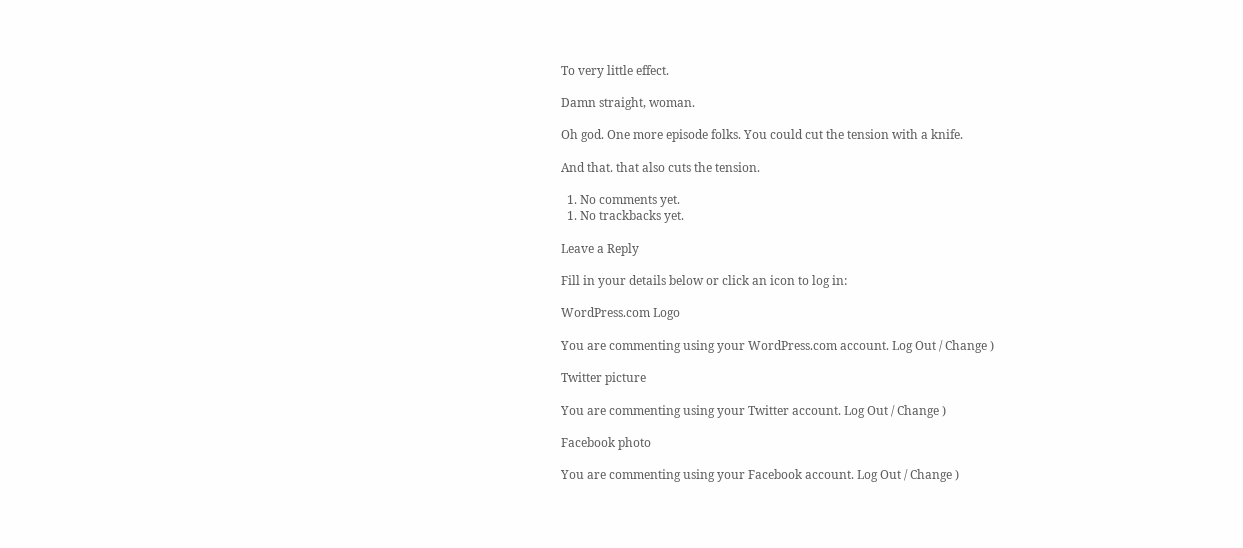To very little effect.

Damn straight, woman.

Oh god. One more episode folks. You could cut the tension with a knife.

And that. that also cuts the tension.

  1. No comments yet.
  1. No trackbacks yet.

Leave a Reply

Fill in your details below or click an icon to log in:

WordPress.com Logo

You are commenting using your WordPress.com account. Log Out / Change )

Twitter picture

You are commenting using your Twitter account. Log Out / Change )

Facebook photo

You are commenting using your Facebook account. Log Out / Change )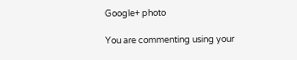Google+ photo

You are commenting using your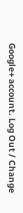Google+ account. Log Out / Change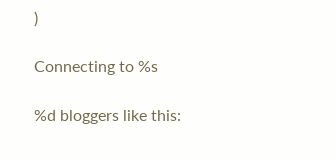)

Connecting to %s

%d bloggers like this: